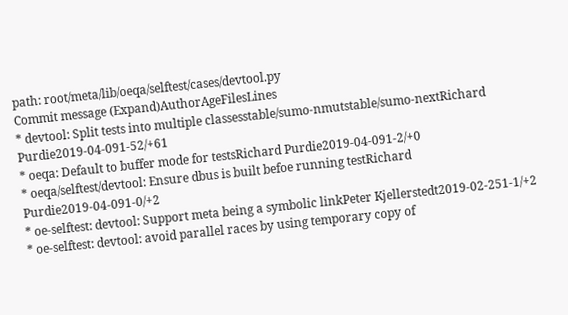path: root/meta/lib/oeqa/selftest/cases/devtool.py
Commit message (Expand)AuthorAgeFilesLines
* devtool: Split tests into multiple classesstable/sumo-nmutstable/sumo-nextRichard Purdie2019-04-091-52/+61
* oeqa: Default to buffer mode for testsRichard Purdie2019-04-091-2/+0
* oeqa/selftest/devtool: Ensure dbus is built befoe running testRichard Purdie2019-04-091-0/+2
* oe-selftest: devtool: Support meta being a symbolic linkPeter Kjellerstedt2019-02-251-1/+2
* oe-selftest: devtool: avoid parallel races by using temporary copy of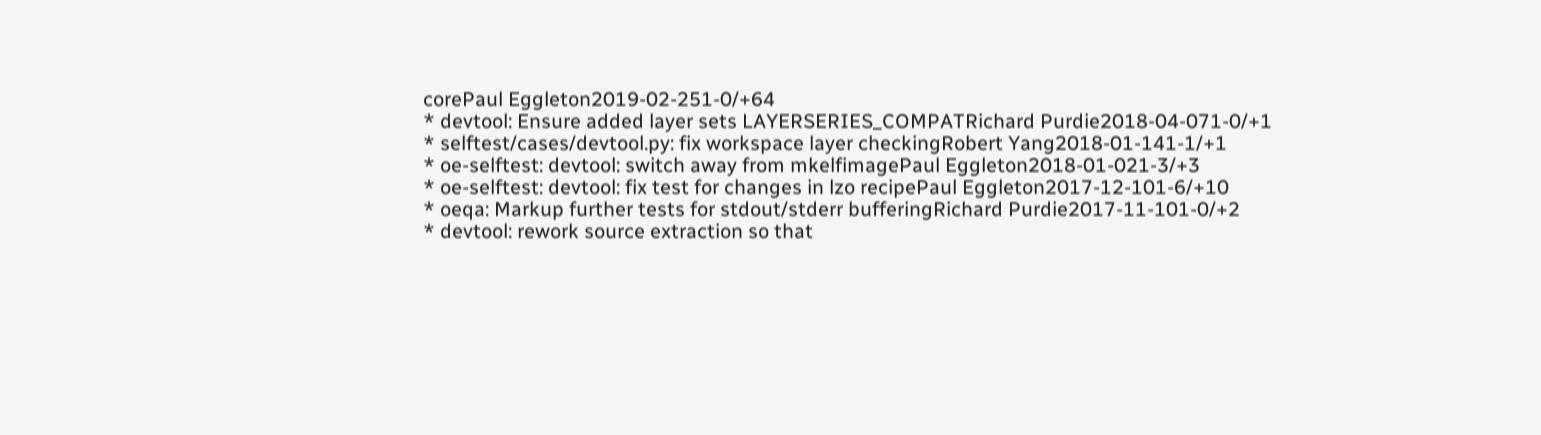corePaul Eggleton2019-02-251-0/+64
* devtool: Ensure added layer sets LAYERSERIES_COMPATRichard Purdie2018-04-071-0/+1
* selftest/cases/devtool.py: fix workspace layer checkingRobert Yang2018-01-141-1/+1
* oe-selftest: devtool: switch away from mkelfimagePaul Eggleton2018-01-021-3/+3
* oe-selftest: devtool: fix test for changes in lzo recipePaul Eggleton2017-12-101-6/+10
* oeqa: Markup further tests for stdout/stderr bufferingRichard Purdie2017-11-101-0/+2
* devtool: rework source extraction so that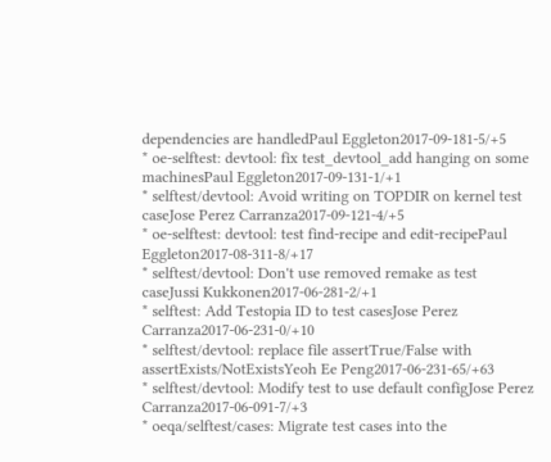dependencies are handledPaul Eggleton2017-09-181-5/+5
* oe-selftest: devtool: fix test_devtool_add hanging on some machinesPaul Eggleton2017-09-131-1/+1
* selftest/devtool: Avoid writing on TOPDIR on kernel test caseJose Perez Carranza2017-09-121-4/+5
* oe-selftest: devtool: test find-recipe and edit-recipePaul Eggleton2017-08-311-8/+17
* selftest/devtool: Don't use removed remake as test caseJussi Kukkonen2017-06-281-2/+1
* selftest: Add Testopia ID to test casesJose Perez Carranza2017-06-231-0/+10
* selftest/devtool: replace file assertTrue/False with assertExists/NotExistsYeoh Ee Peng2017-06-231-65/+63
* selftest/devtool: Modify test to use default configJose Perez Carranza2017-06-091-7/+3
* oeqa/selftest/cases: Migrate test cases into the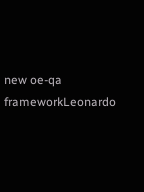new oe-qa frameworkLeonardo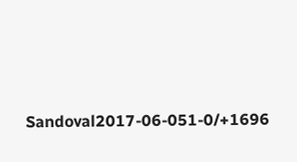Sandoval2017-06-051-0/+1696